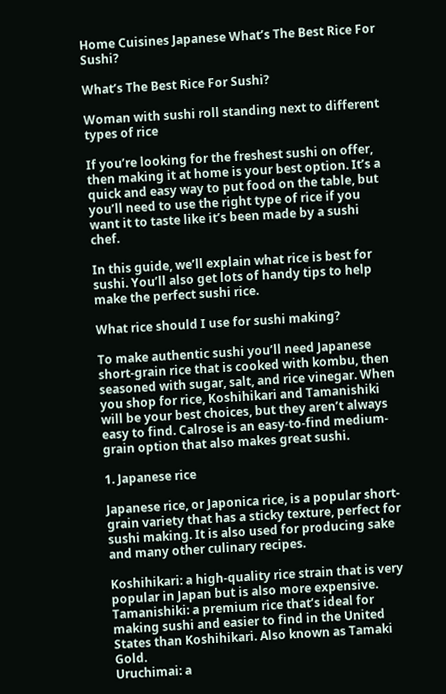Home Cuisines Japanese What’s The Best Rice For Sushi?

What’s The Best Rice For Sushi?

Woman with sushi roll standing next to different types of rice

If you’re looking for the freshest sushi on offer, then making it at home is your best option. It’s a quick and easy way to put food on the table, but you’ll need to use the right type of rice if you want it to taste like it’s been made by a sushi chef.

In this guide, we’ll explain what rice is best for sushi. You’ll also get lots of handy tips to help make the perfect sushi rice.

What rice should I use for sushi making?

To make authentic sushi you’ll need Japanese short-grain rice that is cooked with kombu, then seasoned with sugar, salt, and rice vinegar. When you shop for rice, Koshihikari and Tamanishiki will be your best choices, but they aren’t always easy to find. Calrose is an easy-to-find medium-grain option that also makes great sushi.

1. Japanese rice

Japanese rice, or Japonica rice, is a popular short-grain variety that has a sticky texture, perfect for sushi making. It is also used for producing sake and many other culinary recipes.

Koshihikari: a high-quality rice strain that is very popular in Japan but is also more expensive.
Tamanishiki: a premium rice that’s ideal for making sushi and easier to find in the United States than Koshihikari. Also known as Tamaki Gold.
Uruchimai: a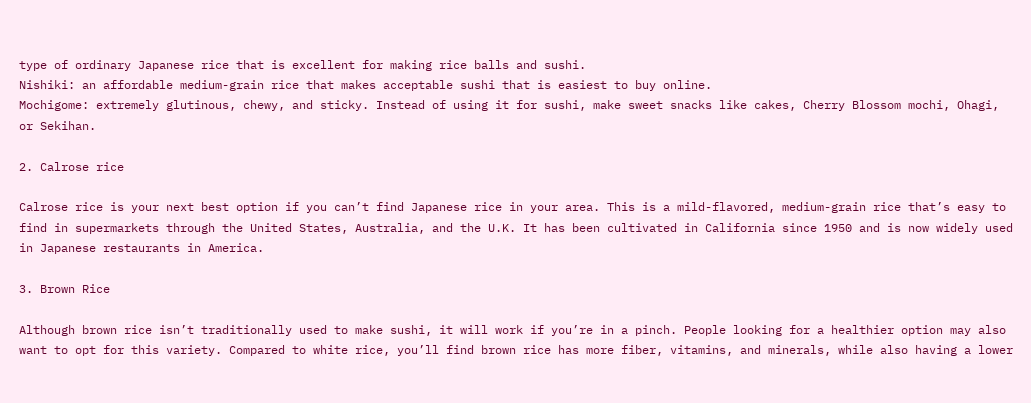type of ordinary Japanese rice that is excellent for making rice balls and sushi.
Nishiki: an affordable medium-grain rice that makes acceptable sushi that is easiest to buy online.
Mochigome: extremely glutinous, chewy, and sticky. Instead of using it for sushi, make sweet snacks like cakes, Cherry Blossom mochi, Ohagi, or Sekihan.

2. Calrose rice

Calrose rice is your next best option if you can’t find Japanese rice in your area. This is a mild-flavored, medium-grain rice that’s easy to find in supermarkets through the United States, Australia, and the U.K. It has been cultivated in California since 1950 and is now widely used in Japanese restaurants in America.

3. Brown Rice

Although brown rice isn’t traditionally used to make sushi, it will work if you’re in a pinch. People looking for a healthier option may also want to opt for this variety. Compared to white rice, you’ll find brown rice has more fiber, vitamins, and minerals, while also having a lower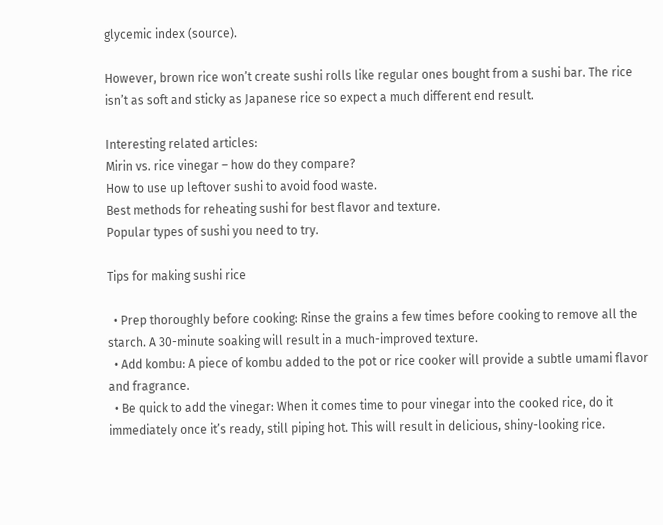glycemic index (source).

However, brown rice won’t create sushi rolls like regular ones bought from a sushi bar. The rice isn’t as soft and sticky as Japanese rice so expect a much different end result.

Interesting related articles:
Mirin vs. rice vinegar – how do they compare?
How to use up leftover sushi to avoid food waste.
Best methods for reheating sushi for best flavor and texture.
Popular types of sushi you need to try.

Tips for making sushi rice

  • Prep thoroughly before cooking: Rinse the grains a few times before cooking to remove all the starch. A 30-minute soaking will result in a much-improved texture.
  • Add kombu: A piece of kombu added to the pot or rice cooker will provide a subtle umami flavor and fragrance.
  • Be quick to add the vinegar: When it comes time to pour vinegar into the cooked rice, do it immediately once it’s ready, still piping hot. This will result in delicious, shiny-looking rice.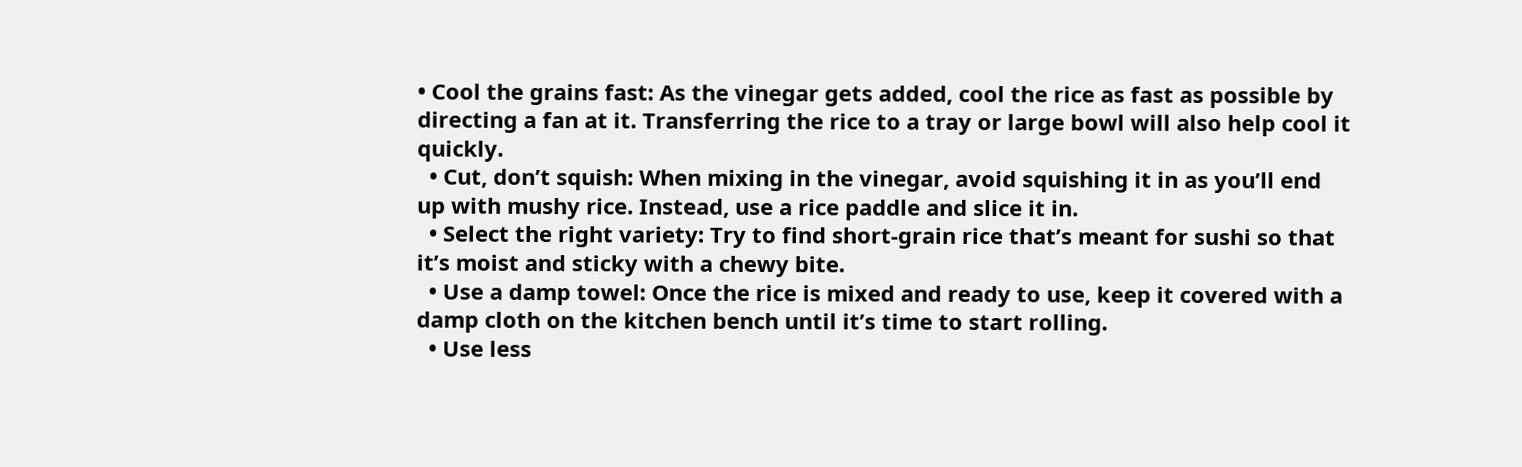• Cool the grains fast: As the vinegar gets added, cool the rice as fast as possible by directing a fan at it. Transferring the rice to a tray or large bowl will also help cool it quickly.
  • Cut, don’t squish: When mixing in the vinegar, avoid squishing it in as you’ll end up with mushy rice. Instead, use a rice paddle and slice it in.
  • Select the right variety: Try to find short-grain rice that’s meant for sushi so that it’s moist and sticky with a chewy bite.
  • Use a damp towel: Once the rice is mixed and ready to use, keep it covered with a damp cloth on the kitchen bench until it’s time to start rolling.
  • Use less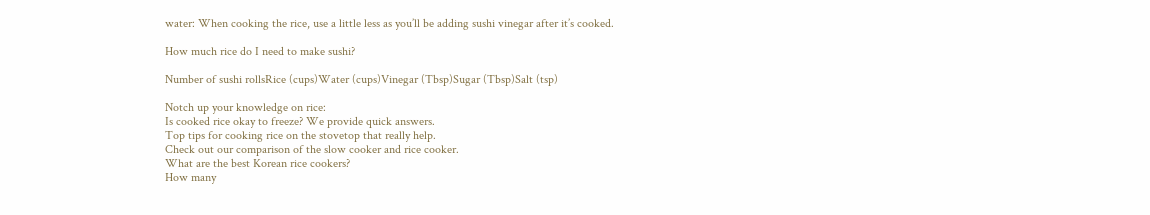water: When cooking the rice, use a little less as you’ll be adding sushi vinegar after it’s cooked.

How much rice do I need to make sushi?

Number of sushi rollsRice (cups)Water (cups)Vinegar (Tbsp)Sugar (Tbsp)Salt (tsp)

Notch up your knowledge on rice:
Is cooked rice okay to freeze? We provide quick answers.
Top tips for cooking rice on the stovetop that really help.
Check out our comparison of the slow cooker and rice cooker.
What are the best Korean rice cookers?
How many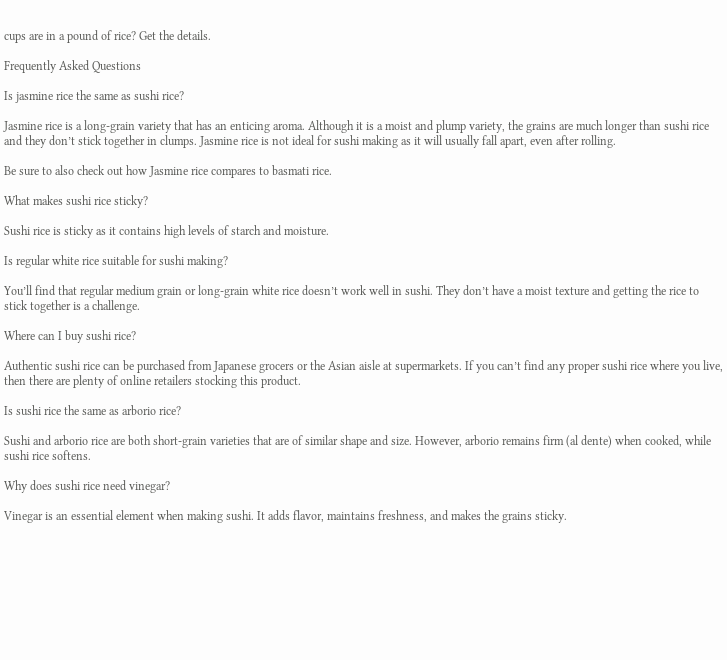cups are in a pound of rice? Get the details.

Frequently Asked Questions

Is jasmine rice the same as sushi rice?

Jasmine rice is a long-grain variety that has an enticing aroma. Although it is a moist and plump variety, the grains are much longer than sushi rice and they don’t stick together in clumps. Jasmine rice is not ideal for sushi making as it will usually fall apart, even after rolling.

Be sure to also check out how Jasmine rice compares to basmati rice.

What makes sushi rice sticky?

Sushi rice is sticky as it contains high levels of starch and moisture.

Is regular white rice suitable for sushi making?

You’ll find that regular medium grain or long-grain white rice doesn’t work well in sushi. They don’t have a moist texture and getting the rice to stick together is a challenge.

Where can I buy sushi rice?

Authentic sushi rice can be purchased from Japanese grocers or the Asian aisle at supermarkets. If you can’t find any proper sushi rice where you live, then there are plenty of online retailers stocking this product.

Is sushi rice the same as arborio rice?

Sushi and arborio rice are both short-grain varieties that are of similar shape and size. However, arborio remains firm (al dente) when cooked, while sushi rice softens.

Why does sushi rice need vinegar?

Vinegar is an essential element when making sushi. It adds flavor, maintains freshness, and makes the grains sticky.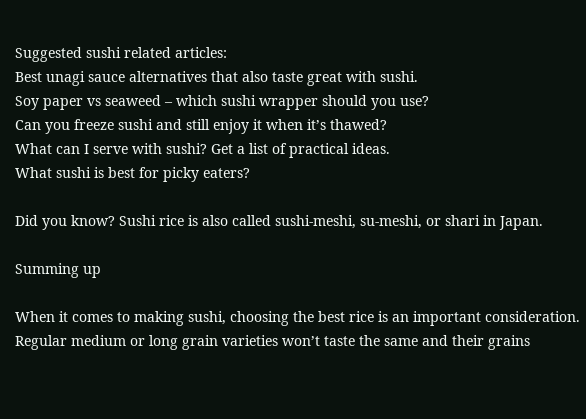Suggested sushi related articles:
Best unagi sauce alternatives that also taste great with sushi.
Soy paper vs seaweed – which sushi wrapper should you use?
Can you freeze sushi and still enjoy it when it’s thawed?
What can I serve with sushi? Get a list of practical ideas.
What sushi is best for picky eaters?

Did you know? Sushi rice is also called sushi-meshi, su-meshi, or shari in Japan.

Summing up

When it comes to making sushi, choosing the best rice is an important consideration. Regular medium or long grain varieties won’t taste the same and their grains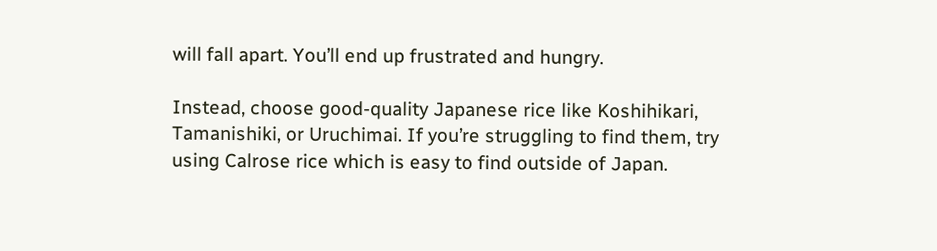will fall apart. You’ll end up frustrated and hungry.

Instead, choose good-quality Japanese rice like Koshihikari, Tamanishiki, or Uruchimai. If you’re struggling to find them, try using Calrose rice which is easy to find outside of Japan.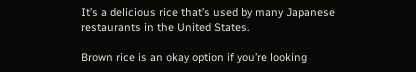It’s a delicious rice that’s used by many Japanese restaurants in the United States.

Brown rice is an okay option if you’re looking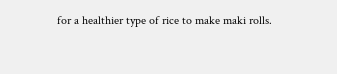for a healthier type of rice to make maki rolls.